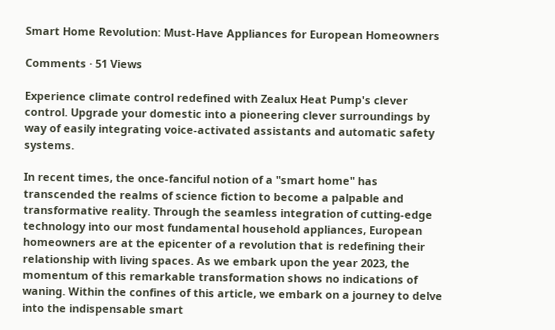Smart Home Revolution: Must-Have Appliances for European Homeowners

Comments · 51 Views

Experience climate control redefined with Zealux Heat Pump's clever control. Upgrade your domestic into a pioneering clever surroundings by way of easily integrating voice-activated assistants and automatic safety systems.

In recent times, the once-fanciful notion of a "smart home" has transcended the realms of science fiction to become a palpable and transformative reality. Through the seamless integration of cutting-edge technology into our most fundamental household appliances, European homeowners are at the epicenter of a revolution that is redefining their relationship with living spaces. As we embark upon the year 2023, the momentum of this remarkable transformation shows no indications of waning. Within the confines of this article, we embark on a journey to delve into the indispensable smart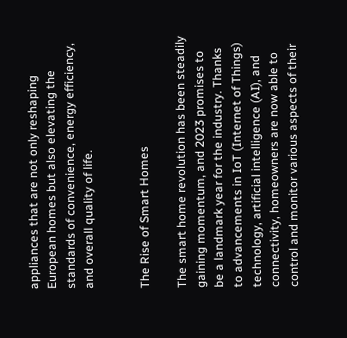appliances that are not only reshaping European homes but also elevating the standards of convenience, energy efficiency, and overall quality of life.


The Rise of Smart Homes

The smart home revolution has been steadily gaining momentum, and 2023 promises to be a landmark year for the industry. Thanks to advancements in IoT (Internet of Things) technology, artificial intelligence (AI), and connectivity, homeowners are now able to control and monitor various aspects of their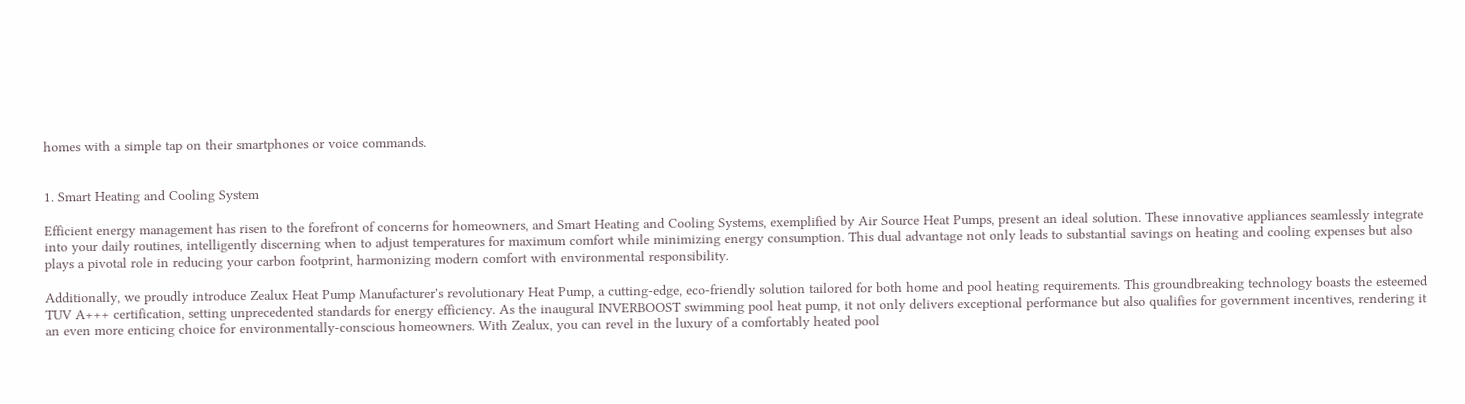homes with a simple tap on their smartphones or voice commands.


1. Smart Heating and Cooling System

Efficient energy management has risen to the forefront of concerns for homeowners, and Smart Heating and Cooling Systems, exemplified by Air Source Heat Pumps, present an ideal solution. These innovative appliances seamlessly integrate into your daily routines, intelligently discerning when to adjust temperatures for maximum comfort while minimizing energy consumption. This dual advantage not only leads to substantial savings on heating and cooling expenses but also plays a pivotal role in reducing your carbon footprint, harmonizing modern comfort with environmental responsibility.

Additionally, we proudly introduce Zealux Heat Pump Manufacturer's revolutionary Heat Pump, a cutting-edge, eco-friendly solution tailored for both home and pool heating requirements. This groundbreaking technology boasts the esteemed TUV A+++ certification, setting unprecedented standards for energy efficiency. As the inaugural INVERBOOST swimming pool heat pump, it not only delivers exceptional performance but also qualifies for government incentives, rendering it an even more enticing choice for environmentally-conscious homeowners. With Zealux, you can revel in the luxury of a comfortably heated pool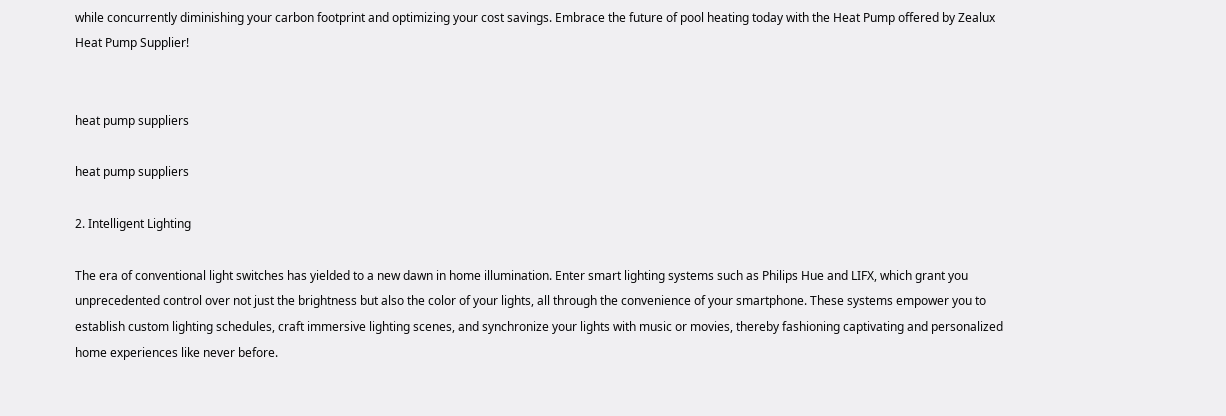while concurrently diminishing your carbon footprint and optimizing your cost savings. Embrace the future of pool heating today with the Heat Pump offered by Zealux Heat Pump Supplier!


heat pump suppliers

heat pump suppliers

2. Intelligent Lighting

The era of conventional light switches has yielded to a new dawn in home illumination. Enter smart lighting systems such as Philips Hue and LIFX, which grant you unprecedented control over not just the brightness but also the color of your lights, all through the convenience of your smartphone. These systems empower you to establish custom lighting schedules, craft immersive lighting scenes, and synchronize your lights with music or movies, thereby fashioning captivating and personalized home experiences like never before.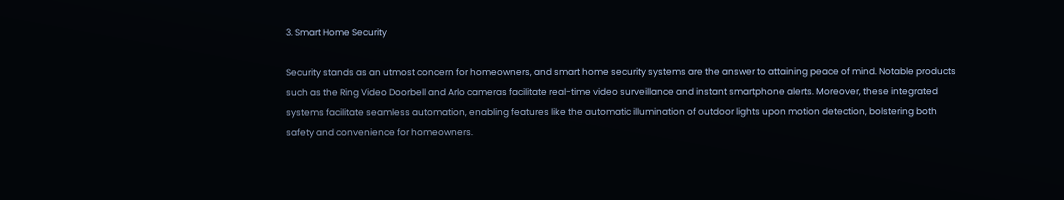3. Smart Home Security

Security stands as an utmost concern for homeowners, and smart home security systems are the answer to attaining peace of mind. Notable products such as the Ring Video Doorbell and Arlo cameras facilitate real-time video surveillance and instant smartphone alerts. Moreover, these integrated systems facilitate seamless automation, enabling features like the automatic illumination of outdoor lights upon motion detection, bolstering both safety and convenience for homeowners.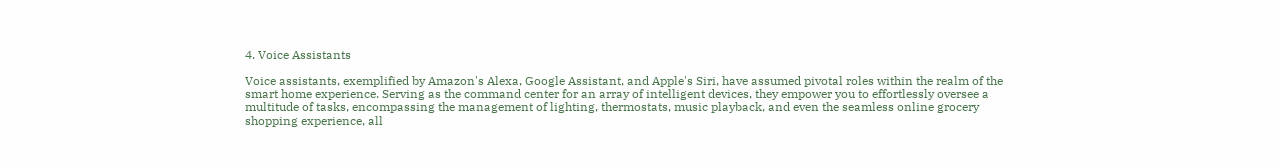4. Voice Assistants

Voice assistants, exemplified by Amazon's Alexa, Google Assistant, and Apple's Siri, have assumed pivotal roles within the realm of the smart home experience. Serving as the command center for an array of intelligent devices, they empower you to effortlessly oversee a multitude of tasks, encompassing the management of lighting, thermostats, music playback, and even the seamless online grocery shopping experience, all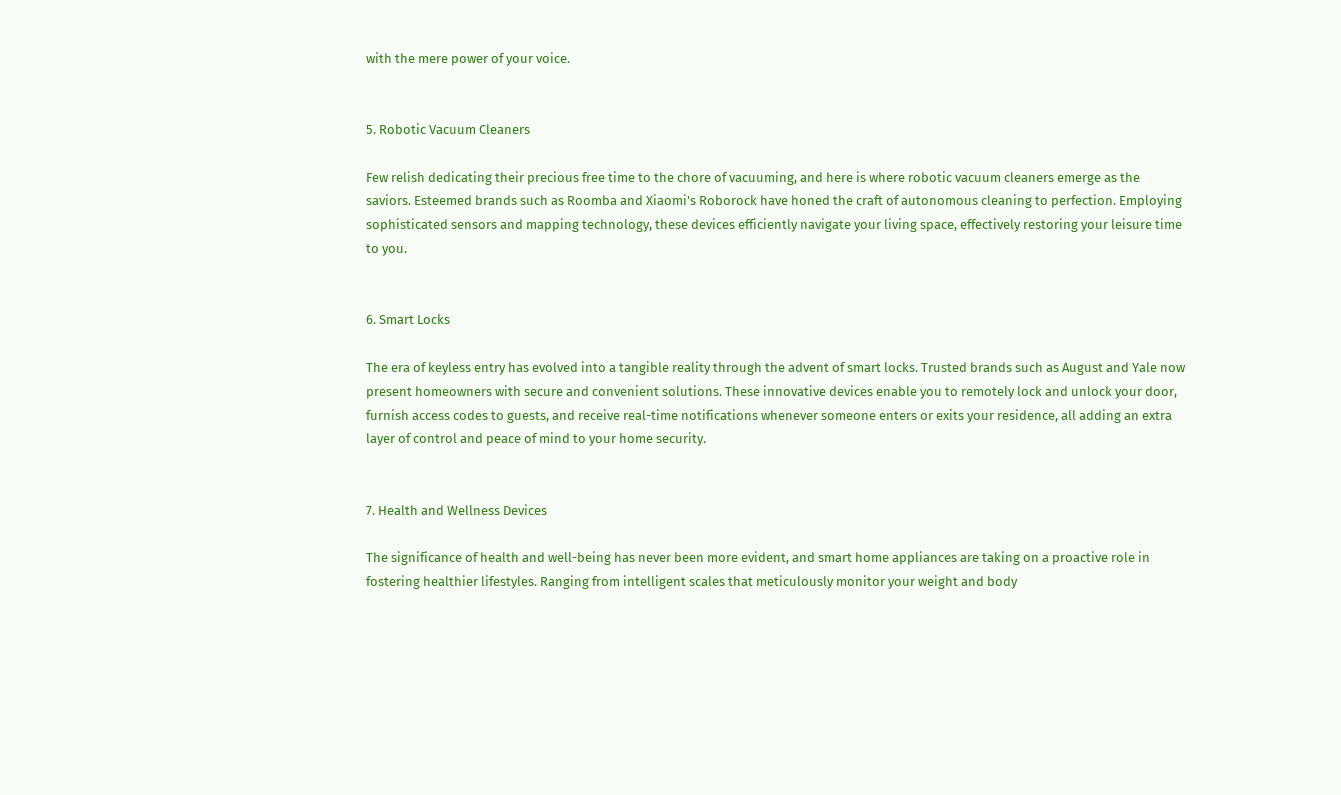with the mere power of your voice.


5. Robotic Vacuum Cleaners

Few relish dedicating their precious free time to the chore of vacuuming, and here is where robotic vacuum cleaners emerge as the saviors. Esteemed brands such as Roomba and Xiaomi's Roborock have honed the craft of autonomous cleaning to perfection. Employing sophisticated sensors and mapping technology, these devices efficiently navigate your living space, effectively restoring your leisure time to you.


6. Smart Locks

The era of keyless entry has evolved into a tangible reality through the advent of smart locks. Trusted brands such as August and Yale now present homeowners with secure and convenient solutions. These innovative devices enable you to remotely lock and unlock your door, furnish access codes to guests, and receive real-time notifications whenever someone enters or exits your residence, all adding an extra layer of control and peace of mind to your home security.


7. Health and Wellness Devices

The significance of health and well-being has never been more evident, and smart home appliances are taking on a proactive role in fostering healthier lifestyles. Ranging from intelligent scales that meticulously monitor your weight and body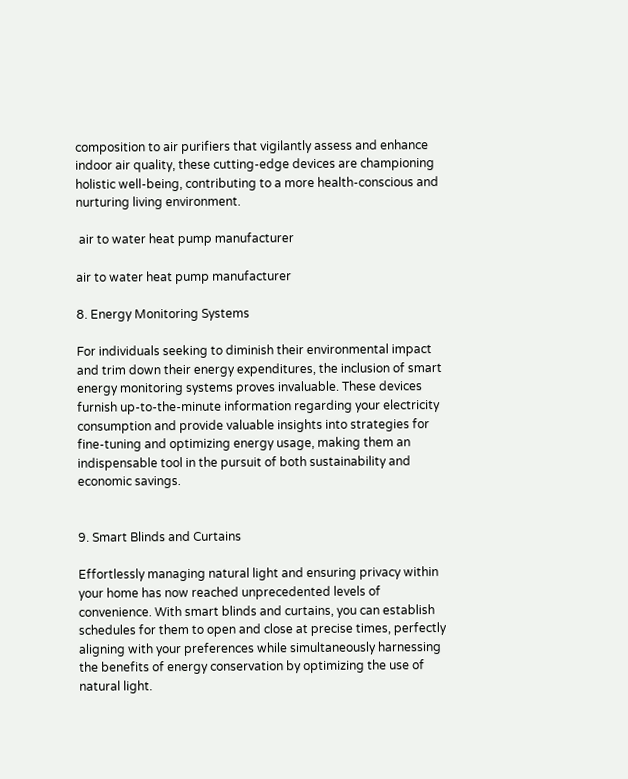composition to air purifiers that vigilantly assess and enhance indoor air quality, these cutting-edge devices are championing holistic well-being, contributing to a more health-conscious and nurturing living environment.

 air to water heat pump manufacturer

air to water heat pump manufacturer

8. Energy Monitoring Systems

For individuals seeking to diminish their environmental impact and trim down their energy expenditures, the inclusion of smart energy monitoring systems proves invaluable. These devices furnish up-to-the-minute information regarding your electricity consumption and provide valuable insights into strategies for fine-tuning and optimizing energy usage, making them an indispensable tool in the pursuit of both sustainability and economic savings.


9. Smart Blinds and Curtains

Effortlessly managing natural light and ensuring privacy within your home has now reached unprecedented levels of convenience. With smart blinds and curtains, you can establish schedules for them to open and close at precise times, perfectly aligning with your preferences while simultaneously harnessing the benefits of energy conservation by optimizing the use of natural light.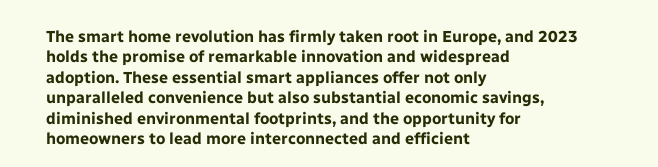The smart home revolution has firmly taken root in Europe, and 2023 holds the promise of remarkable innovation and widespread adoption. These essential smart appliances offer not only unparalleled convenience but also substantial economic savings, diminished environmental footprints, and the opportunity for homeowners to lead more interconnected and efficient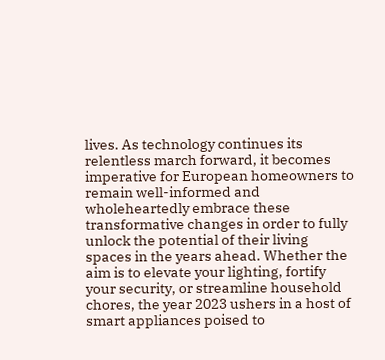lives. As technology continues its relentless march forward, it becomes imperative for European homeowners to remain well-informed and wholeheartedly embrace these transformative changes in order to fully unlock the potential of their living spaces in the years ahead. Whether the aim is to elevate your lighting, fortify your security, or streamline household chores, the year 2023 ushers in a host of smart appliances poised to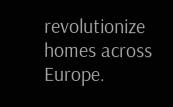revolutionize homes across Europe.